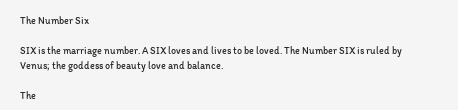The Number Six

SIX is the marriage number. A SIX loves and lives to be loved. The Number SIX is ruled by Venus; the goddess of beauty love and balance.

The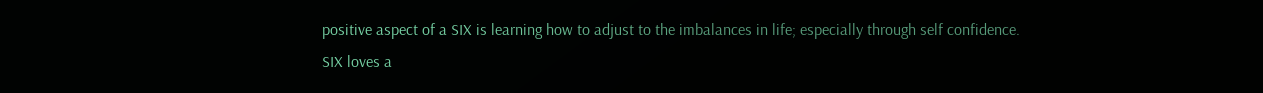positive aspect of a SIX is learning how to adjust to the imbalances in life; especially through self confidence. SIX loves a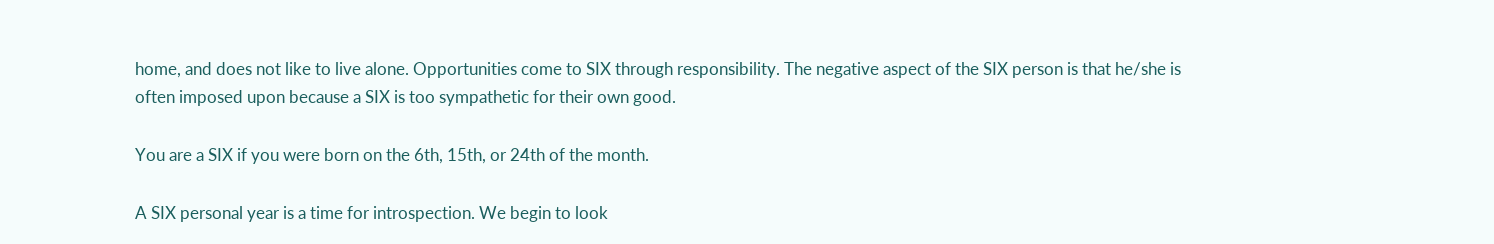home, and does not like to live alone. Opportunities come to SIX through responsibility. The negative aspect of the SIX person is that he/she is often imposed upon because a SIX is too sympathetic for their own good.

You are a SIX if you were born on the 6th, 15th, or 24th of the month.

A SIX personal year is a time for introspection. We begin to look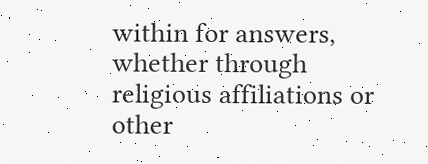within for answers, whether through religious affiliations or other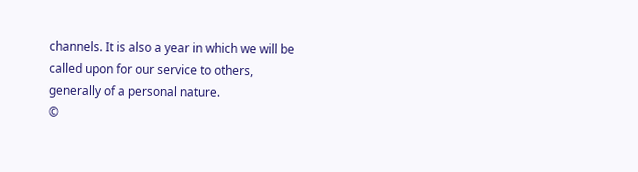channels. It is also a year in which we will be called upon for our service to others, generally of a personal nature.
©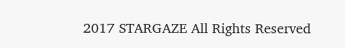2017 STARGAZE All Rights Reserved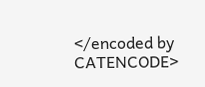</encoded by CATENCODE>